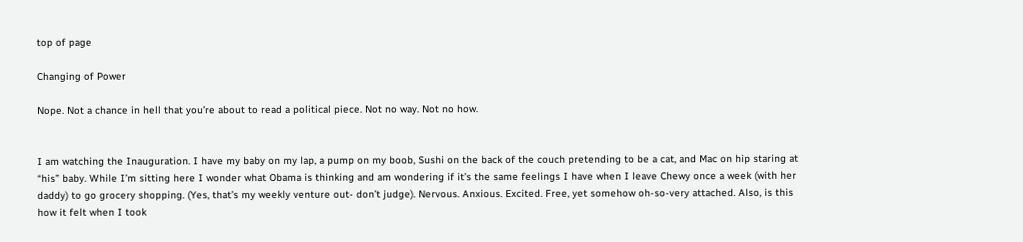top of page

Changing of Power

Nope. Not a chance in hell that you’re about to read a political piece. Not no way. Not no how.


I am watching the Inauguration. I have my baby on my lap, a pump on my boob, Sushi on the back of the couch pretending to be a cat, and Mac on hip staring at “his” baby. While I’m sitting here I wonder what Obama is thinking and am wondering if it’s the same feelings I have when I leave Chewy once a week (with her daddy) to go grocery shopping. (Yes, that’s my weekly venture out- don’t judge). Nervous. Anxious. Excited. Free, yet somehow oh-so-very attached. Also, is this how it felt when I took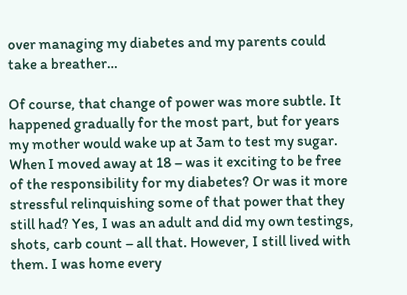over managing my diabetes and my parents could take a breather…

Of course, that change of power was more subtle. It happened gradually for the most part, but for years my mother would wake up at 3am to test my sugar. When I moved away at 18 – was it exciting to be free of the responsibility for my diabetes? Or was it more stressful relinquishing some of that power that they still had? Yes, I was an adult and did my own testings, shots, carb count – all that. However, I still lived with them. I was home every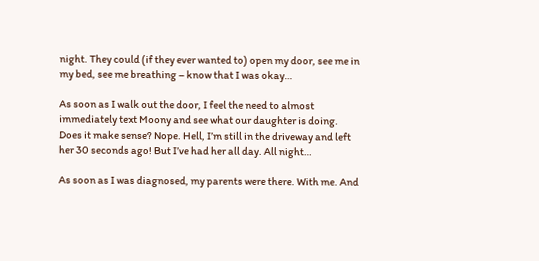night. They could (if they ever wanted to) open my door, see me in my bed, see me breathing – know that I was okay…

As soon as I walk out the door, I feel the need to almost immediately text Moony and see what our daughter is doing. Does it make sense? Nope. Hell, I’m still in the driveway and left her 30 seconds ago! But I’ve had her all day. All night…

As soon as I was diagnosed, my parents were there. With me. And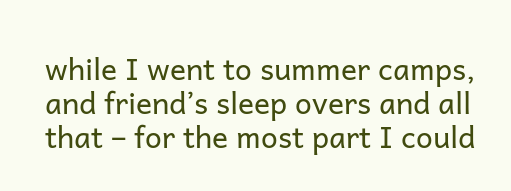while I went to summer camps, and friend’s sleep overs and all that – for the most part I could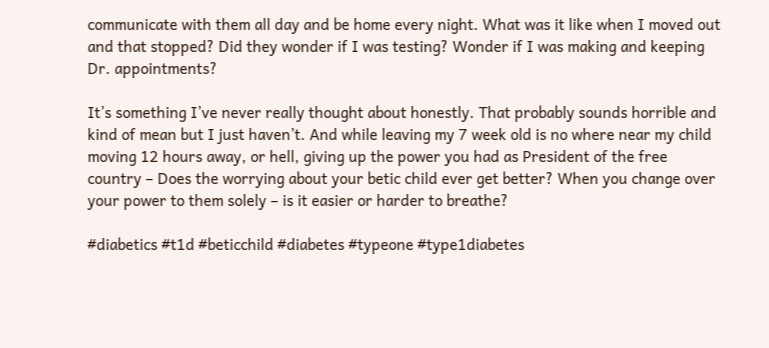communicate with them all day and be home every night. What was it like when I moved out and that stopped? Did they wonder if I was testing? Wonder if I was making and keeping Dr. appointments?

It’s something I’ve never really thought about honestly. That probably sounds horrible and kind of mean but I just haven’t. And while leaving my 7 week old is no where near my child moving 12 hours away, or hell, giving up the power you had as President of the free country – Does the worrying about your betic child ever get better? When you change over your power to them solely – is it easier or harder to breathe?

#diabetics #t1d #beticchild #diabetes #typeone #type1diabetes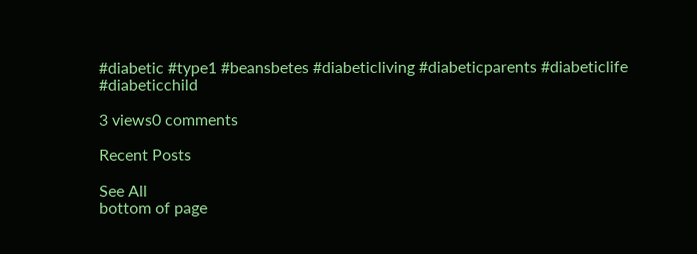#diabetic #type1 #beansbetes #diabeticliving #diabeticparents #diabeticlife #diabeticchild

3 views0 comments

Recent Posts

See All
bottom of page